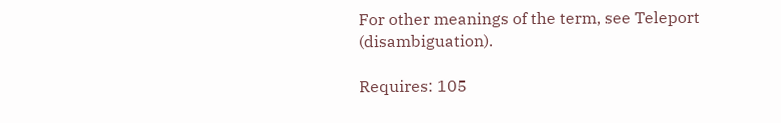For other meanings of the term, see Teleport (disambiguation).

Requires: 105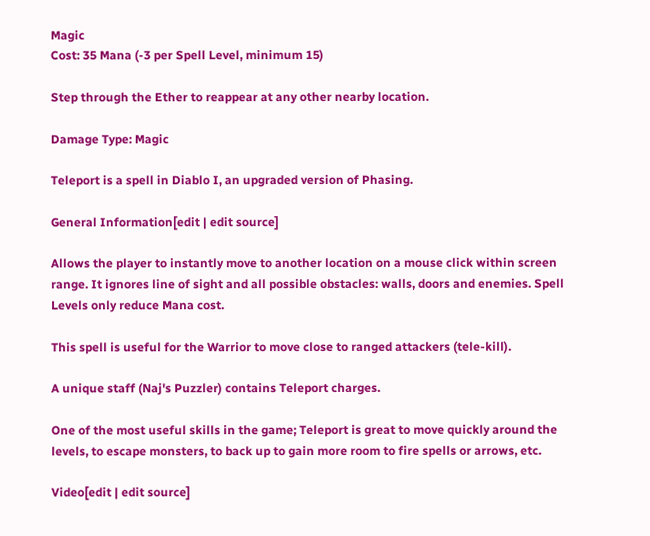Magic
Cost: 35 Mana (-3 per Spell Level, minimum 15)

Step through the Ether to reappear at any other nearby location.

Damage Type: Magic

Teleport is a spell in Diablo I, an upgraded version of Phasing.

General Information[edit | edit source]

Allows the player to instantly move to another location on a mouse click within screen range. It ignores line of sight and all possible obstacles: walls, doors and enemies. Spell Levels only reduce Mana cost.

This spell is useful for the Warrior to move close to ranged attackers (tele-kill).

A unique staff (Naj's Puzzler) contains Teleport charges.

One of the most useful skills in the game; Teleport is great to move quickly around the levels, to escape monsters, to back up to gain more room to fire spells or arrows, etc.

Video[edit | edit source]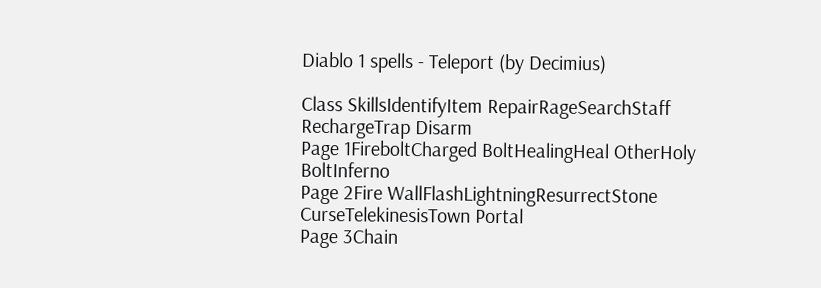Diablo 1 spells - Teleport (by Decimius)

Class SkillsIdentifyItem RepairRageSearchStaff RechargeTrap Disarm
Page 1FireboltCharged BoltHealingHeal OtherHoly BoltInferno
Page 2Fire WallFlashLightningResurrectStone CurseTelekinesisTown Portal
Page 3Chain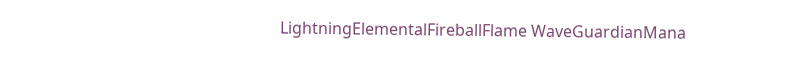LightningElementalFireballFlame WaveGuardianMana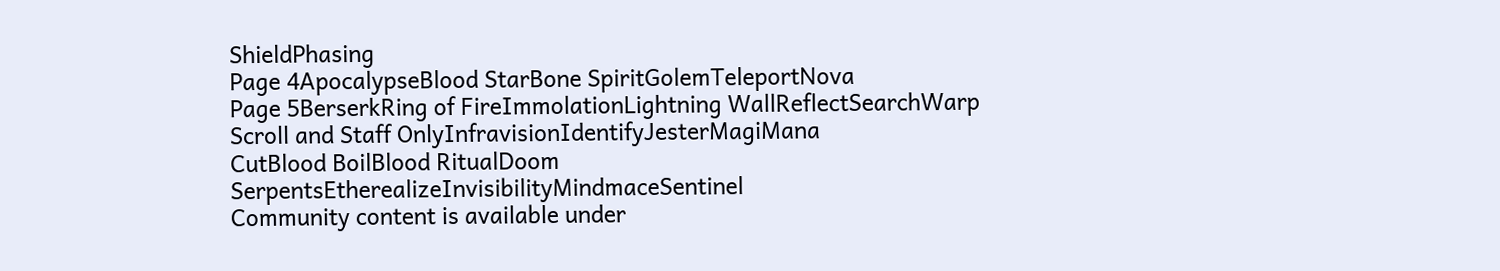ShieldPhasing
Page 4ApocalypseBlood StarBone SpiritGolemTeleportNova
Page 5BerserkRing of FireImmolationLightning WallReflectSearchWarp
Scroll and Staff OnlyInfravisionIdentifyJesterMagiMana
CutBlood BoilBlood RitualDoom SerpentsEtherealizeInvisibilityMindmaceSentinel
Community content is available under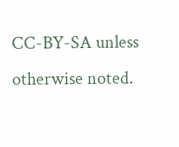CC-BY-SA unless otherwise noted.